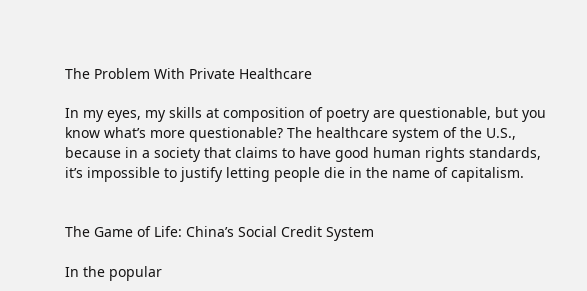The Problem With Private Healthcare

In my eyes, my skills at composition of poetry are questionable, but you know what’s more questionable? The healthcare system of the U.S., because in a society that claims to have good human rights standards, it’s impossible to justify letting people die in the name of capitalism.


The Game of Life: China’s Social Credit System

In the popular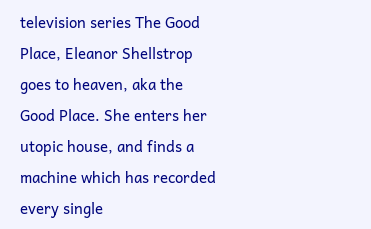television series The Good Place, Eleanor Shellstrop goes to heaven, aka the Good Place. She enters her utopic house, and finds a machine which has recorded every single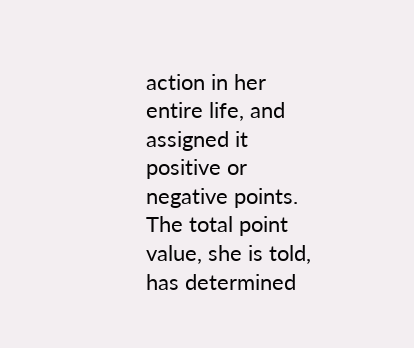action in her entire life, and assigned it positive or negative points. The total point value, she is told, has determined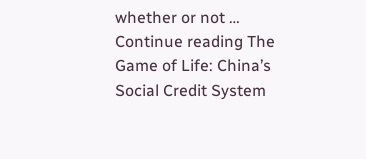whether or not … Continue reading The Game of Life: China’s Social Credit System